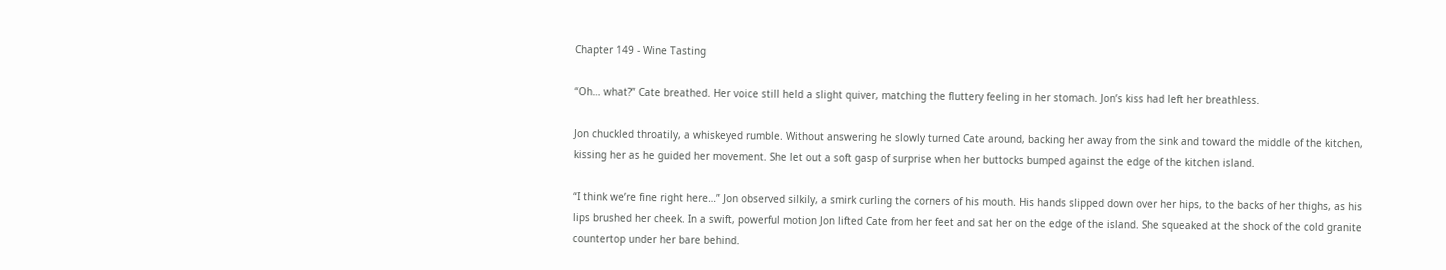Chapter 149 - Wine Tasting

“Oh… what?” Cate breathed. Her voice still held a slight quiver, matching the fluttery feeling in her stomach. Jon’s kiss had left her breathless.

Jon chuckled throatily, a whiskeyed rumble. Without answering he slowly turned Cate around, backing her away from the sink and toward the middle of the kitchen, kissing her as he guided her movement. She let out a soft gasp of surprise when her buttocks bumped against the edge of the kitchen island.

“I think we’re fine right here…” Jon observed silkily, a smirk curling the corners of his mouth. His hands slipped down over her hips, to the backs of her thighs, as his lips brushed her cheek. In a swift, powerful motion Jon lifted Cate from her feet and sat her on the edge of the island. She squeaked at the shock of the cold granite countertop under her bare behind.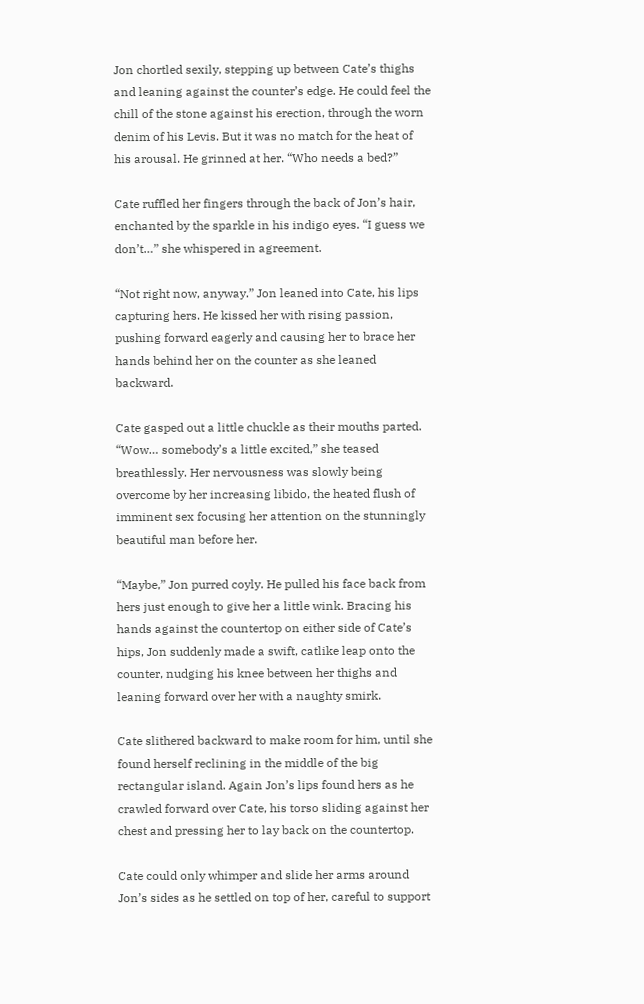Jon chortled sexily, stepping up between Cate’s thighs and leaning against the counter’s edge. He could feel the chill of the stone against his erection, through the worn denim of his Levis. But it was no match for the heat of his arousal. He grinned at her. “Who needs a bed?”

Cate ruffled her fingers through the back of Jon’s hair, enchanted by the sparkle in his indigo eyes. “I guess we don’t…” she whispered in agreement.

“Not right now, anyway.” Jon leaned into Cate, his lips capturing hers. He kissed her with rising passion, pushing forward eagerly and causing her to brace her hands behind her on the counter as she leaned backward.

Cate gasped out a little chuckle as their mouths parted. “Wow… somebody’s a little excited,” she teased breathlessly. Her nervousness was slowly being overcome by her increasing libido, the heated flush of imminent sex focusing her attention on the stunningly beautiful man before her.

“Maybe,” Jon purred coyly. He pulled his face back from hers just enough to give her a little wink. Bracing his hands against the countertop on either side of Cate’s hips, Jon suddenly made a swift, catlike leap onto the counter, nudging his knee between her thighs and leaning forward over her with a naughty smirk.

Cate slithered backward to make room for him, until she found herself reclining in the middle of the big rectangular island. Again Jon’s lips found hers as he crawled forward over Cate, his torso sliding against her chest and pressing her to lay back on the countertop.

Cate could only whimper and slide her arms around Jon’s sides as he settled on top of her, careful to support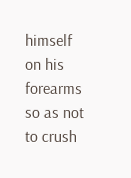himself on his forearms so as not to crush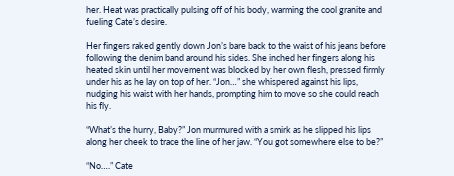her. Heat was practically pulsing off of his body, warming the cool granite and fueling Cate’s desire.

Her fingers raked gently down Jon’s bare back to the waist of his jeans before following the denim band around his sides. She inched her fingers along his heated skin until her movement was blocked by her own flesh, pressed firmly under his as he lay on top of her. “Jon…” she whispered against his lips, nudging his waist with her hands, prompting him to move so she could reach his fly.

“What’s the hurry, Baby?” Jon murmured with a smirk as he slipped his lips along her cheek to trace the line of her jaw. “You got somewhere else to be?”

“No….” Cate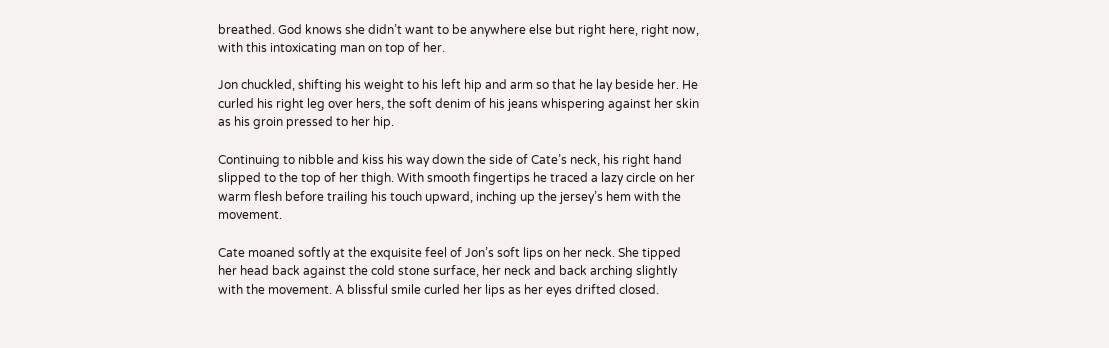breathed. God knows she didn’t want to be anywhere else but right here, right now, with this intoxicating man on top of her.

Jon chuckled, shifting his weight to his left hip and arm so that he lay beside her. He curled his right leg over hers, the soft denim of his jeans whispering against her skin as his groin pressed to her hip.

Continuing to nibble and kiss his way down the side of Cate’s neck, his right hand slipped to the top of her thigh. With smooth fingertips he traced a lazy circle on her warm flesh before trailing his touch upward, inching up the jersey’s hem with the movement.

Cate moaned softly at the exquisite feel of Jon’s soft lips on her neck. She tipped her head back against the cold stone surface, her neck and back arching slightly with the movement. A blissful smile curled her lips as her eyes drifted closed.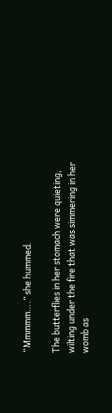“Mmmmm….” she hummed.

The butterflies in her stomach were quieting, wilting under the fire that was simmering in her womb as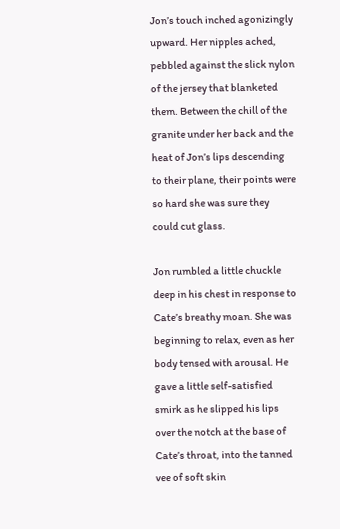Jon’s touch inched agonizingly upward. Her nipples ached, pebbled against the slick nylon of the jersey that blanketed them. Between the chill of the granite under her back and the heat of Jon’s lips descending to their plane, their points were so hard she was sure they could cut glass.

Jon rumbled a little chuckle deep in his chest in response to Cate’s breathy moan. She was beginning to relax, even as her body tensed with arousal. He gave a little self-satisfied smirk as he slipped his lips over the notch at the base of Cate’s throat, into the tanned vee of soft skin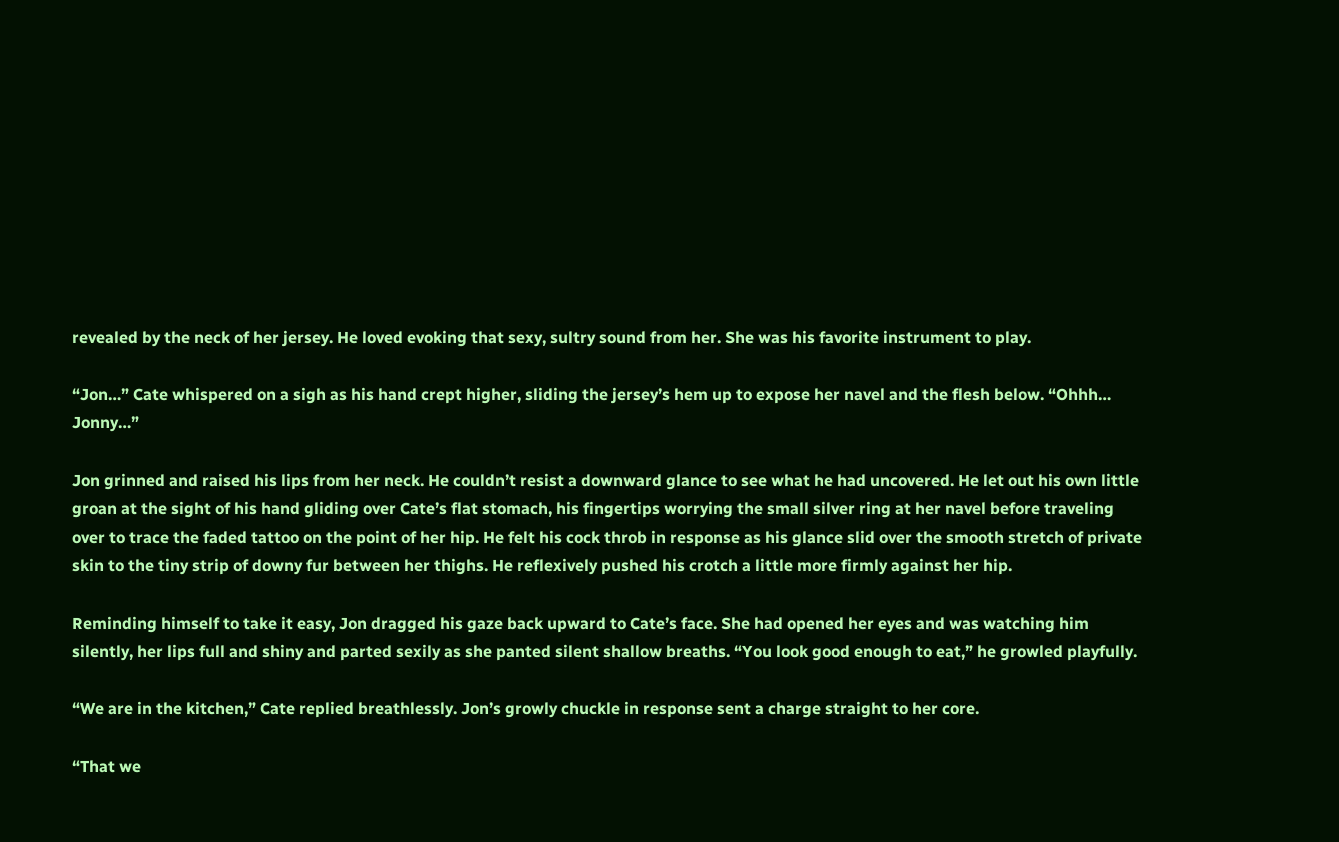revealed by the neck of her jersey. He loved evoking that sexy, sultry sound from her. She was his favorite instrument to play.

“Jon…” Cate whispered on a sigh as his hand crept higher, sliding the jersey’s hem up to expose her navel and the flesh below. “Ohhh… Jonny…”

Jon grinned and raised his lips from her neck. He couldn’t resist a downward glance to see what he had uncovered. He let out his own little groan at the sight of his hand gliding over Cate’s flat stomach, his fingertips worrying the small silver ring at her navel before traveling over to trace the faded tattoo on the point of her hip. He felt his cock throb in response as his glance slid over the smooth stretch of private skin to the tiny strip of downy fur between her thighs. He reflexively pushed his crotch a little more firmly against her hip.

Reminding himself to take it easy, Jon dragged his gaze back upward to Cate’s face. She had opened her eyes and was watching him silently, her lips full and shiny and parted sexily as she panted silent shallow breaths. “You look good enough to eat,” he growled playfully.

“We are in the kitchen,” Cate replied breathlessly. Jon’s growly chuckle in response sent a charge straight to her core.

“That we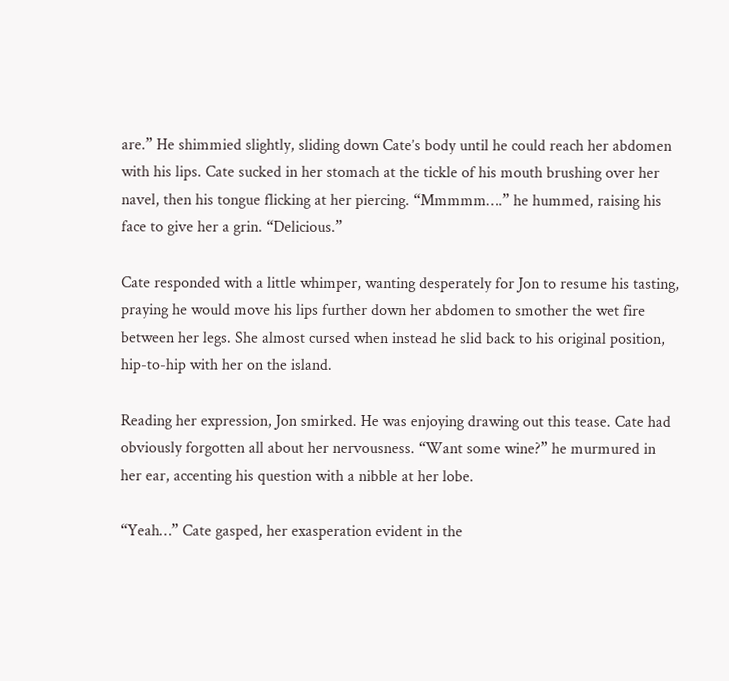are.” He shimmied slightly, sliding down Cate’s body until he could reach her abdomen with his lips. Cate sucked in her stomach at the tickle of his mouth brushing over her navel, then his tongue flicking at her piercing. “Mmmmm….” he hummed, raising his face to give her a grin. “Delicious.”

Cate responded with a little whimper, wanting desperately for Jon to resume his tasting, praying he would move his lips further down her abdomen to smother the wet fire between her legs. She almost cursed when instead he slid back to his original position, hip-to-hip with her on the island.

Reading her expression, Jon smirked. He was enjoying drawing out this tease. Cate had obviously forgotten all about her nervousness. “Want some wine?” he murmured in her ear, accenting his question with a nibble at her lobe.

“Yeah…” Cate gasped, her exasperation evident in the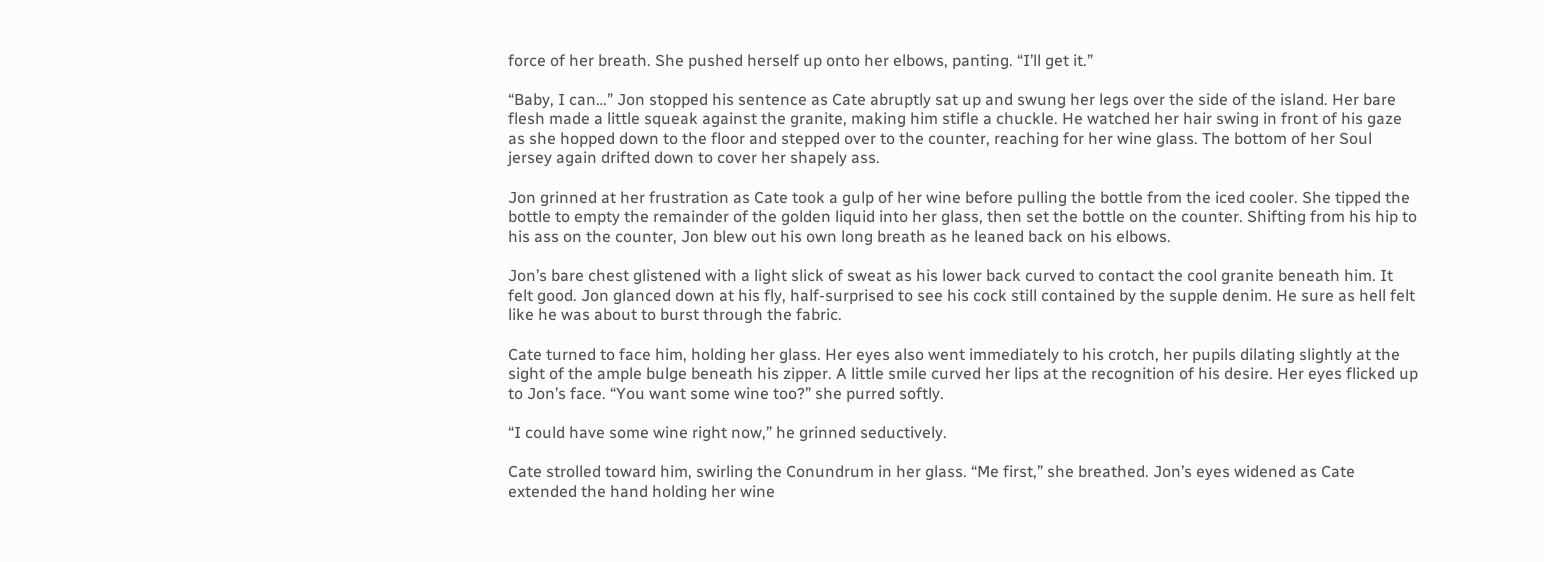force of her breath. She pushed herself up onto her elbows, panting. “I’ll get it.”

“Baby, I can…” Jon stopped his sentence as Cate abruptly sat up and swung her legs over the side of the island. Her bare flesh made a little squeak against the granite, making him stifle a chuckle. He watched her hair swing in front of his gaze as she hopped down to the floor and stepped over to the counter, reaching for her wine glass. The bottom of her Soul jersey again drifted down to cover her shapely ass.

Jon grinned at her frustration as Cate took a gulp of her wine before pulling the bottle from the iced cooler. She tipped the bottle to empty the remainder of the golden liquid into her glass, then set the bottle on the counter. Shifting from his hip to his ass on the counter, Jon blew out his own long breath as he leaned back on his elbows.

Jon’s bare chest glistened with a light slick of sweat as his lower back curved to contact the cool granite beneath him. It felt good. Jon glanced down at his fly, half-surprised to see his cock still contained by the supple denim. He sure as hell felt like he was about to burst through the fabric.

Cate turned to face him, holding her glass. Her eyes also went immediately to his crotch, her pupils dilating slightly at the sight of the ample bulge beneath his zipper. A little smile curved her lips at the recognition of his desire. Her eyes flicked up to Jon’s face. “You want some wine too?” she purred softly.

“I could have some wine right now,” he grinned seductively.

Cate strolled toward him, swirling the Conundrum in her glass. “Me first,” she breathed. Jon’s eyes widened as Cate extended the hand holding her wine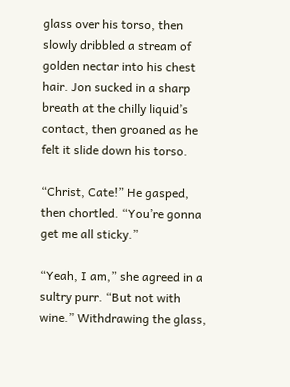glass over his torso, then slowly dribbled a stream of golden nectar into his chest hair. Jon sucked in a sharp breath at the chilly liquid’s contact, then groaned as he felt it slide down his torso.

“Christ, Cate!” He gasped, then chortled. “You’re gonna get me all sticky.”

“Yeah, I am,” she agreed in a sultry purr. “But not with wine.” Withdrawing the glass,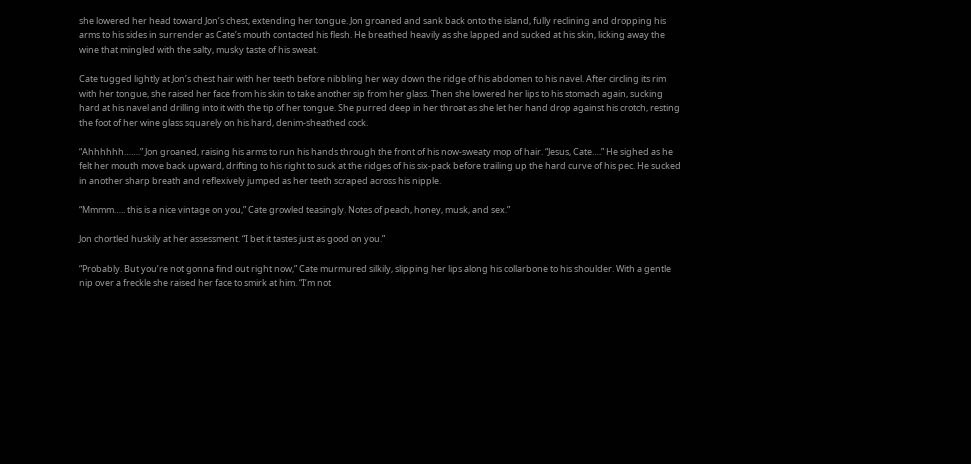she lowered her head toward Jon’s chest, extending her tongue. Jon groaned and sank back onto the island, fully reclining and dropping his arms to his sides in surrender as Cate’s mouth contacted his flesh. He breathed heavily as she lapped and sucked at his skin, licking away the wine that mingled with the salty, musky taste of his sweat.

Cate tugged lightly at Jon’s chest hair with her teeth before nibbling her way down the ridge of his abdomen to his navel. After circling its rim with her tongue, she raised her face from his skin to take another sip from her glass. Then she lowered her lips to his stomach again, sucking hard at his navel and drilling into it with the tip of her tongue. She purred deep in her throat as she let her hand drop against his crotch, resting the foot of her wine glass squarely on his hard, denim-sheathed cock.

“Ahhhhhh…….” Jon groaned, raising his arms to run his hands through the front of his now-sweaty mop of hair. “Jesus, Cate….” He sighed as he felt her mouth move back upward, drifting to his right to suck at the ridges of his six-pack before trailing up the hard curve of his pec. He sucked in another sharp breath and reflexively jumped as her teeth scraped across his nipple.

“Mmmm….. this is a nice vintage on you,” Cate growled teasingly. Notes of peach, honey, musk, and sex.”

Jon chortled huskily at her assessment. “I bet it tastes just as good on you.”

“Probably. But you’re not gonna find out right now,” Cate murmured silkily, slipping her lips along his collarbone to his shoulder. With a gentle nip over a freckle she raised her face to smirk at him. “I’m not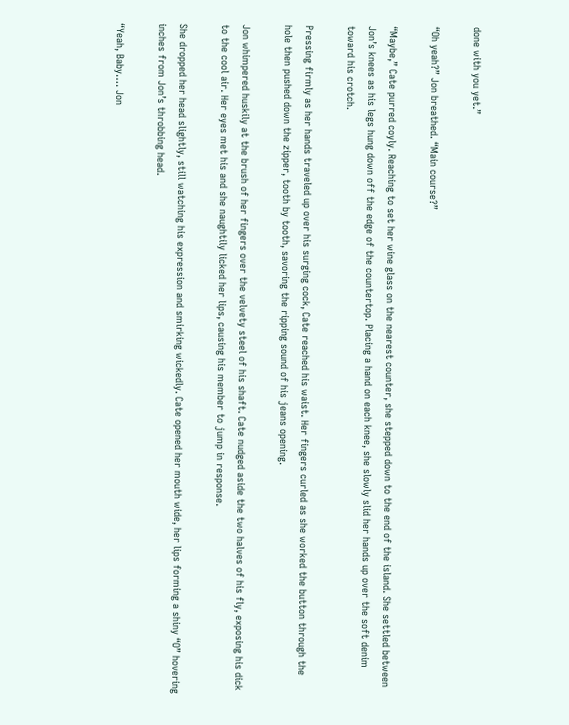done with you yet.”

“Oh yeah?” Jon breathed. “Main course?”

“Maybe,” Cate purred coyly. Reaching to set her wine glass on the nearest counter, she stepped down to the end of the island. She settled between Jon’s knees as his legs hung down off the edge of the countertop. Placing a hand on each knee, she slowly slid her hands up over the soft denim toward his crotch.

Pressing firmly as her hands traveled up over his surging cock, Cate reached his waist. Her fingers curled as she worked the button through the hole then pushed down the zipper, tooth by tooth, savoring the ripping sound of his jeans opening.

Jon whimpered huskily at the brush of her fingers over the velvety steel of his shaft. Cate nudged aside the two halves of his fly, exposing his dick to the cool air. Her eyes met his and she naughtily licked her lips, causing his member to jump in response.

She dropped her head slightly, still watching his expression and smirking wickedly. Cate opened her mouth wide, her lips forming a shiny “O” hovering inches from Jon’s throbbing head.

“Yeah, Baby…. Jon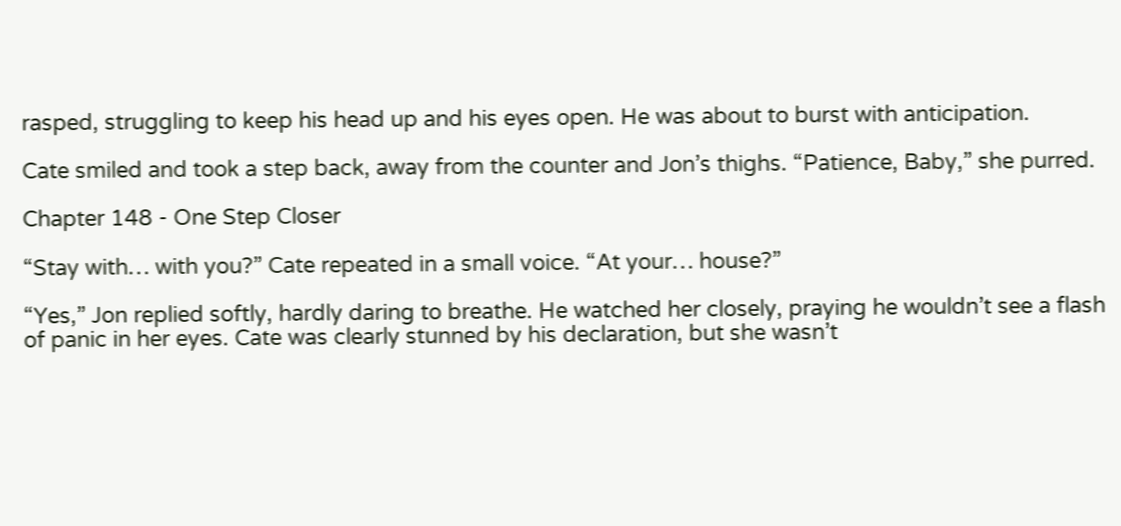rasped, struggling to keep his head up and his eyes open. He was about to burst with anticipation.

Cate smiled and took a step back, away from the counter and Jon’s thighs. “Patience, Baby,” she purred.

Chapter 148 - One Step Closer

“Stay with… with you?” Cate repeated in a small voice. “At your… house?”

“Yes,” Jon replied softly, hardly daring to breathe. He watched her closely, praying he wouldn’t see a flash of panic in her eyes. Cate was clearly stunned by his declaration, but she wasn’t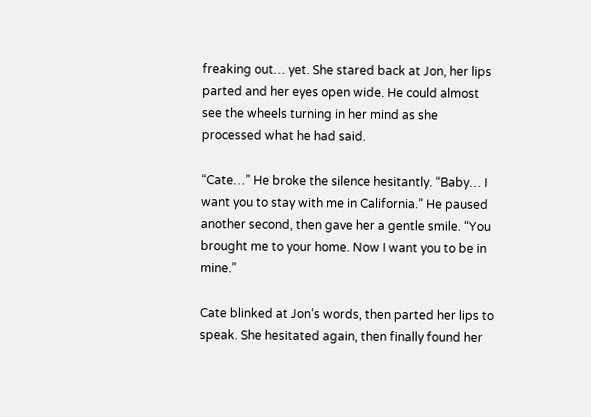freaking out… yet. She stared back at Jon, her lips parted and her eyes open wide. He could almost see the wheels turning in her mind as she processed what he had said.

“Cate…” He broke the silence hesitantly. “Baby… I want you to stay with me in California.” He paused another second, then gave her a gentle smile. “You brought me to your home. Now I want you to be in mine.”

Cate blinked at Jon’s words, then parted her lips to speak. She hesitated again, then finally found her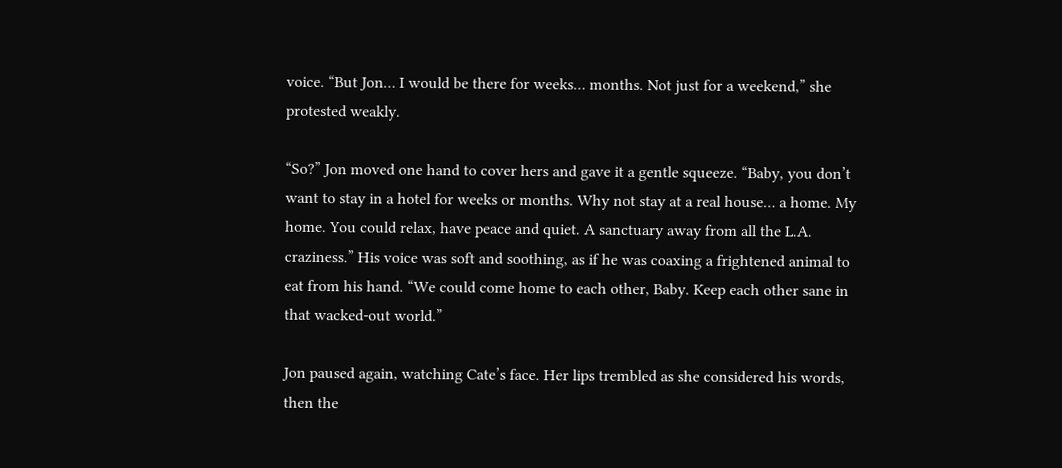voice. “But Jon… I would be there for weeks… months. Not just for a weekend,” she protested weakly.

“So?” Jon moved one hand to cover hers and gave it a gentle squeeze. “Baby, you don’t want to stay in a hotel for weeks or months. Why not stay at a real house… a home. My home. You could relax, have peace and quiet. A sanctuary away from all the L.A. craziness.” His voice was soft and soothing, as if he was coaxing a frightened animal to eat from his hand. “We could come home to each other, Baby. Keep each other sane in that wacked-out world.”

Jon paused again, watching Cate’s face. Her lips trembled as she considered his words, then the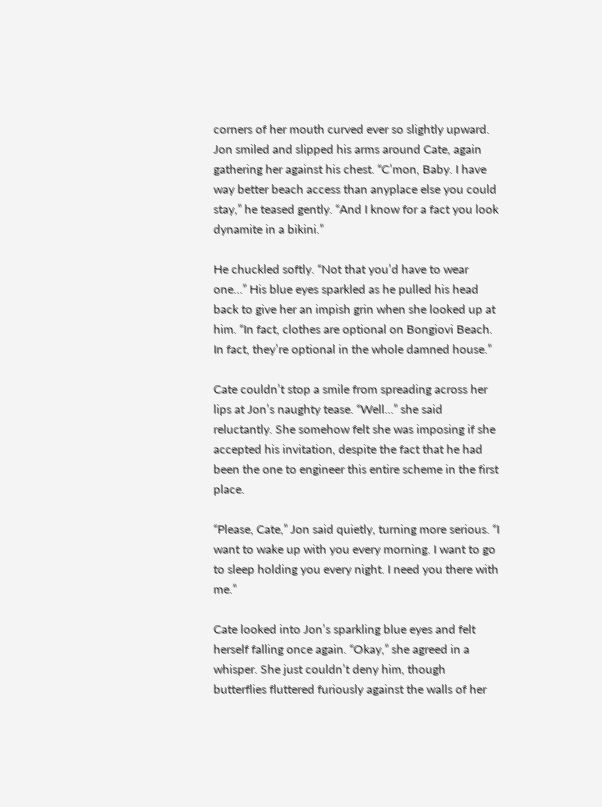corners of her mouth curved ever so slightly upward. Jon smiled and slipped his arms around Cate, again gathering her against his chest. “C’mon, Baby. I have way better beach access than anyplace else you could stay,” he teased gently. “And I know for a fact you look dynamite in a bikini.”

He chuckled softly. “Not that you’d have to wear one…” His blue eyes sparkled as he pulled his head back to give her an impish grin when she looked up at him. “In fact, clothes are optional on Bongiovi Beach. In fact, they’re optional in the whole damned house.”

Cate couldn’t stop a smile from spreading across her lips at Jon’s naughty tease. “Well…” she said reluctantly. She somehow felt she was imposing if she accepted his invitation, despite the fact that he had been the one to engineer this entire scheme in the first place.

“Please, Cate,” Jon said quietly, turning more serious. “I want to wake up with you every morning. I want to go to sleep holding you every night. I need you there with me.”

Cate looked into Jon’s sparkling blue eyes and felt herself falling once again. “Okay,” she agreed in a whisper. She just couldn’t deny him, though butterflies fluttered furiously against the walls of her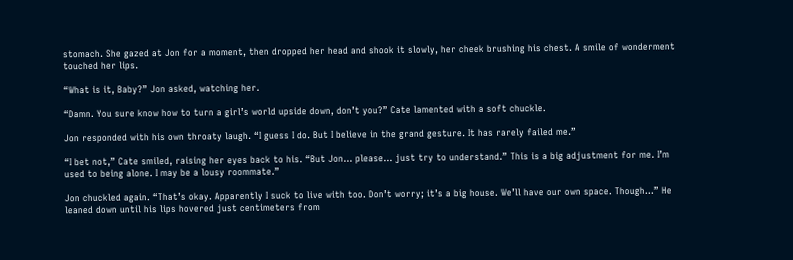stomach. She gazed at Jon for a moment, then dropped her head and shook it slowly, her cheek brushing his chest. A smile of wonderment touched her lips.

“What is it, Baby?” Jon asked, watching her.

“Damn. You sure know how to turn a girl’s world upside down, don’t you?” Cate lamented with a soft chuckle.

Jon responded with his own throaty laugh. “I guess I do. But I believe in the grand gesture. It has rarely failed me.”

“I bet not,” Cate smiled, raising her eyes back to his. “But Jon… please… just try to understand.” This is a big adjustment for me. I’m used to being alone. I may be a lousy roommate.”

Jon chuckled again. “That’s okay. Apparently I suck to live with too. Don’t worry; it’s a big house. We’ll have our own space. Though…” He leaned down until his lips hovered just centimeters from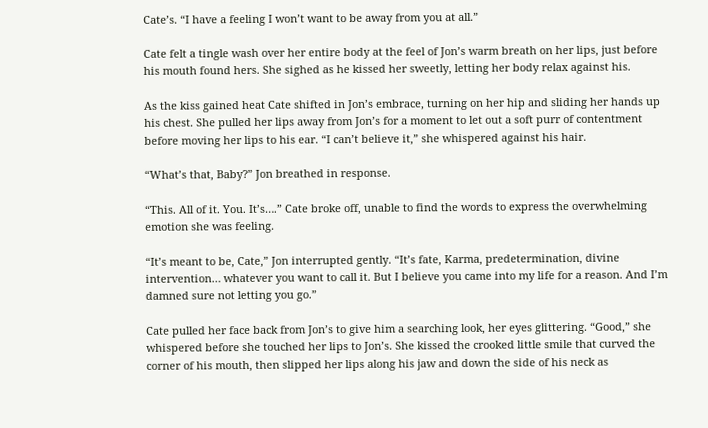Cate’s. “I have a feeling I won’t want to be away from you at all.”

Cate felt a tingle wash over her entire body at the feel of Jon’s warm breath on her lips, just before his mouth found hers. She sighed as he kissed her sweetly, letting her body relax against his.

As the kiss gained heat Cate shifted in Jon’s embrace, turning on her hip and sliding her hands up his chest. She pulled her lips away from Jon’s for a moment to let out a soft purr of contentment before moving her lips to his ear. “I can’t believe it,” she whispered against his hair.

“What’s that, Baby?” Jon breathed in response.

“This. All of it. You. It’s….” Cate broke off, unable to find the words to express the overwhelming emotion she was feeling.

“It’s meant to be, Cate,” Jon interrupted gently. “It’s fate, Karma, predetermination, divine intervention… whatever you want to call it. But I believe you came into my life for a reason. And I’m damned sure not letting you go.”

Cate pulled her face back from Jon’s to give him a searching look, her eyes glittering. “Good,” she whispered before she touched her lips to Jon’s. She kissed the crooked little smile that curved the corner of his mouth, then slipped her lips along his jaw and down the side of his neck as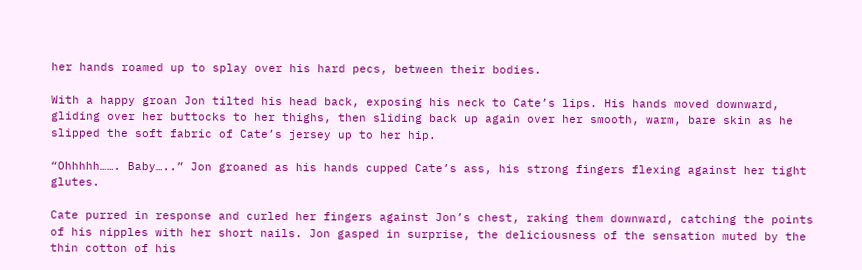her hands roamed up to splay over his hard pecs, between their bodies.

With a happy groan Jon tilted his head back, exposing his neck to Cate’s lips. His hands moved downward, gliding over her buttocks to her thighs, then sliding back up again over her smooth, warm, bare skin as he slipped the soft fabric of Cate’s jersey up to her hip.

“Ohhhhh……. Baby…..” Jon groaned as his hands cupped Cate’s ass, his strong fingers flexing against her tight glutes.

Cate purred in response and curled her fingers against Jon’s chest, raking them downward, catching the points of his nipples with her short nails. Jon gasped in surprise, the deliciousness of the sensation muted by the thin cotton of his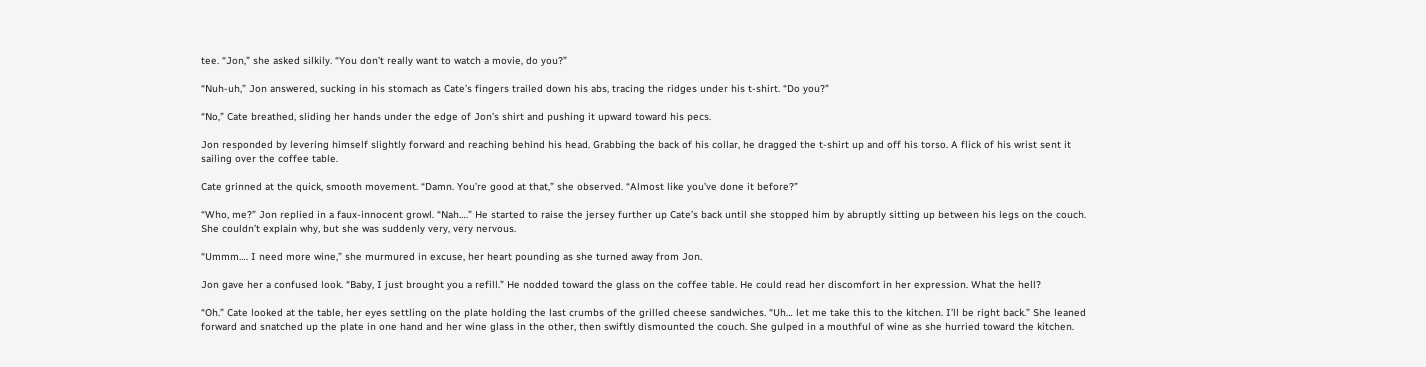tee. “Jon,” she asked silkily. “You don’t really want to watch a movie, do you?”

“Nuh-uh,” Jon answered, sucking in his stomach as Cate’s fingers trailed down his abs, tracing the ridges under his t-shirt. “Do you?”

“No,” Cate breathed, sliding her hands under the edge of Jon’s shirt and pushing it upward toward his pecs.

Jon responded by levering himself slightly forward and reaching behind his head. Grabbing the back of his collar, he dragged the t-shirt up and off his torso. A flick of his wrist sent it sailing over the coffee table.

Cate grinned at the quick, smooth movement. “Damn. You’re good at that,” she observed. “Almost like you’ve done it before?”

“Who, me?” Jon replied in a faux-innocent growl. “Nah….” He started to raise the jersey further up Cate’s back until she stopped him by abruptly sitting up between his legs on the couch. She couldn’t explain why, but she was suddenly very, very nervous.

“Ummm…. I need more wine,” she murmured in excuse, her heart pounding as she turned away from Jon.

Jon gave her a confused look. “Baby, I just brought you a refill.” He nodded toward the glass on the coffee table. He could read her discomfort in her expression. What the hell?

“Oh.” Cate looked at the table, her eyes settling on the plate holding the last crumbs of the grilled cheese sandwiches. “Uh… let me take this to the kitchen. I’ll be right back.” She leaned forward and snatched up the plate in one hand and her wine glass in the other, then swiftly dismounted the couch. She gulped in a mouthful of wine as she hurried toward the kitchen.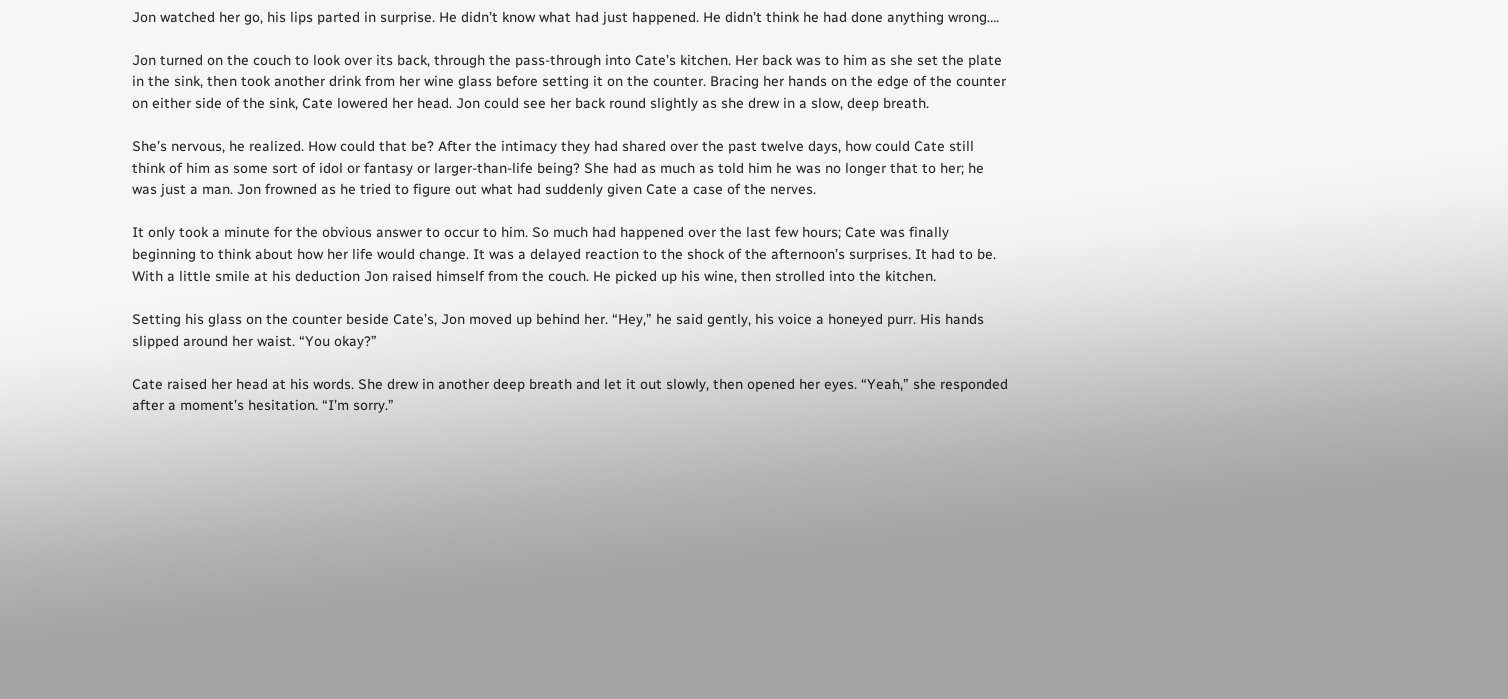Jon watched her go, his lips parted in surprise. He didn’t know what had just happened. He didn’t think he had done anything wrong….

Jon turned on the couch to look over its back, through the pass-through into Cate’s kitchen. Her back was to him as she set the plate in the sink, then took another drink from her wine glass before setting it on the counter. Bracing her hands on the edge of the counter on either side of the sink, Cate lowered her head. Jon could see her back round slightly as she drew in a slow, deep breath.

She’s nervous, he realized. How could that be? After the intimacy they had shared over the past twelve days, how could Cate still think of him as some sort of idol or fantasy or larger-than-life being? She had as much as told him he was no longer that to her; he was just a man. Jon frowned as he tried to figure out what had suddenly given Cate a case of the nerves.

It only took a minute for the obvious answer to occur to him. So much had happened over the last few hours; Cate was finally beginning to think about how her life would change. It was a delayed reaction to the shock of the afternoon’s surprises. It had to be. With a little smile at his deduction Jon raised himself from the couch. He picked up his wine, then strolled into the kitchen.

Setting his glass on the counter beside Cate’s, Jon moved up behind her. “Hey,” he said gently, his voice a honeyed purr. His hands slipped around her waist. “You okay?”

Cate raised her head at his words. She drew in another deep breath and let it out slowly, then opened her eyes. “Yeah,” she responded after a moment’s hesitation. “I’m sorry.”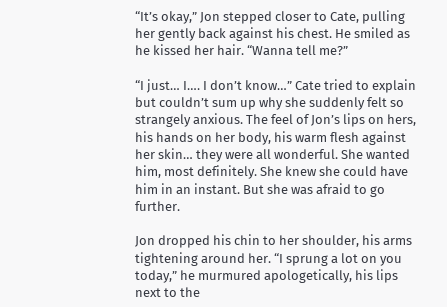“It’s okay,” Jon stepped closer to Cate, pulling her gently back against his chest. He smiled as he kissed her hair. “Wanna tell me?”

“I just… I…. I don’t know…” Cate tried to explain but couldn’t sum up why she suddenly felt so strangely anxious. The feel of Jon’s lips on hers, his hands on her body, his warm flesh against her skin… they were all wonderful. She wanted him, most definitely. She knew she could have him in an instant. But she was afraid to go further.

Jon dropped his chin to her shoulder, his arms tightening around her. “I sprung a lot on you today,” he murmured apologetically, his lips next to the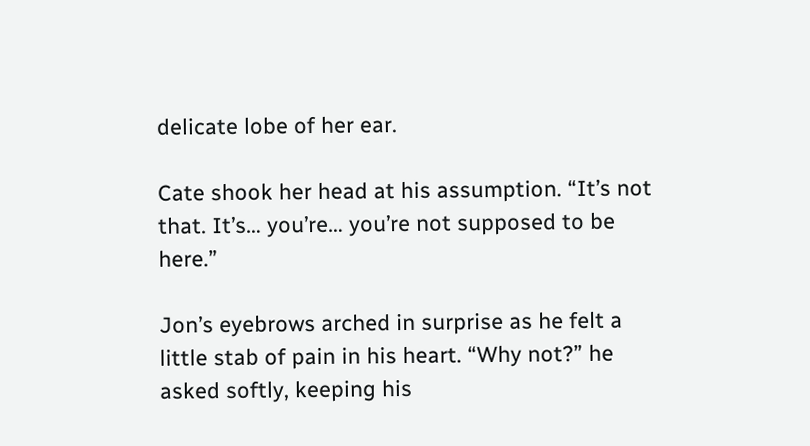delicate lobe of her ear.

Cate shook her head at his assumption. “It’s not that. It’s… you’re… you’re not supposed to be here.”

Jon’s eyebrows arched in surprise as he felt a little stab of pain in his heart. “Why not?” he asked softly, keeping his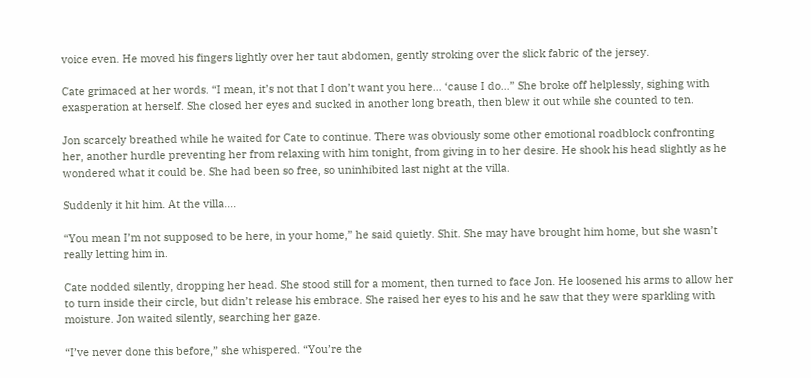voice even. He moved his fingers lightly over her taut abdomen, gently stroking over the slick fabric of the jersey.

Cate grimaced at her words. “I mean, it’s not that I don’t want you here… ‘cause I do…” She broke off helplessly, sighing with exasperation at herself. She closed her eyes and sucked in another long breath, then blew it out while she counted to ten.

Jon scarcely breathed while he waited for Cate to continue. There was obviously some other emotional roadblock confronting her, another hurdle preventing her from relaxing with him tonight, from giving in to her desire. He shook his head slightly as he wondered what it could be. She had been so free, so uninhibited last night at the villa.

Suddenly it hit him. At the villa….

“You mean I’m not supposed to be here, in your home,” he said quietly. Shit. She may have brought him home, but she wasn’t really letting him in.

Cate nodded silently, dropping her head. She stood still for a moment, then turned to face Jon. He loosened his arms to allow her to turn inside their circle, but didn’t release his embrace. She raised her eyes to his and he saw that they were sparkling with moisture. Jon waited silently, searching her gaze.

“I’ve never done this before,” she whispered. “You’re the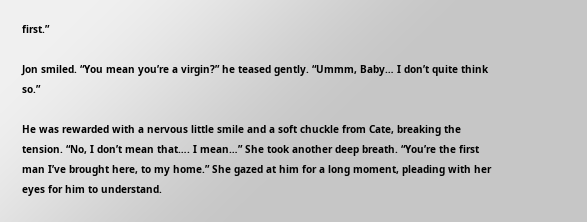first.”

Jon smiled. “You mean you’re a virgin?” he teased gently. “Ummm, Baby… I don’t quite think so.”

He was rewarded with a nervous little smile and a soft chuckle from Cate, breaking the tension. “No, I don’t mean that…. I mean…” She took another deep breath. “You’re the first man I’ve brought here, to my home.” She gazed at him for a long moment, pleading with her eyes for him to understand.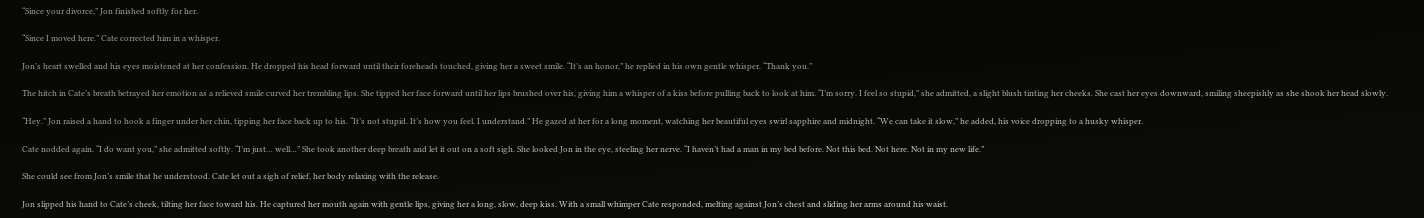“Since your divorce,” Jon finished softly for her.

“Since I moved here.” Cate corrected him in a whisper.

Jon’s heart swelled and his eyes moistened at her confession. He dropped his head forward until their foreheads touched, giving her a sweet smile. “It’s an honor,” he replied in his own gentle whisper. “Thank you.”

The hitch in Cate’s breath betrayed her emotion as a relieved smile curved her trembling lips. She tipped her face forward until her lips brushed over his, giving him a whisper of a kiss before pulling back to look at him. “I’m sorry. I feel so stupid,” she admitted, a slight blush tinting her cheeks. She cast her eyes downward, smiling sheepishly as she shook her head slowly.

“Hey.” Jon raised a hand to hook a finger under her chin, tipping her face back up to his. “It’s not stupid. It’s how you feel. I understand.” He gazed at her for a long moment, watching her beautiful eyes swirl sapphire and midnight. “We can take it slow,” he added, his voice dropping to a husky whisper.

Cate nodded again. “I do want you,” she admitted softly. “I’m just… well…” She took another deep breath and let it out on a soft sigh. She looked Jon in the eye, steeling her nerve. “I haven’t had a man in my bed before. Not this bed. Not here. Not in my new life.”

She could see from Jon’s smile that he understood. Cate let out a sigh of relief, her body relaxing with the release.

Jon slipped his hand to Cate’s cheek, tilting her face toward his. He captured her mouth again with gentle lips, giving her a long, slow, deep kiss. With a small whimper Cate responded, melting against Jon’s chest and sliding her arms around his waist.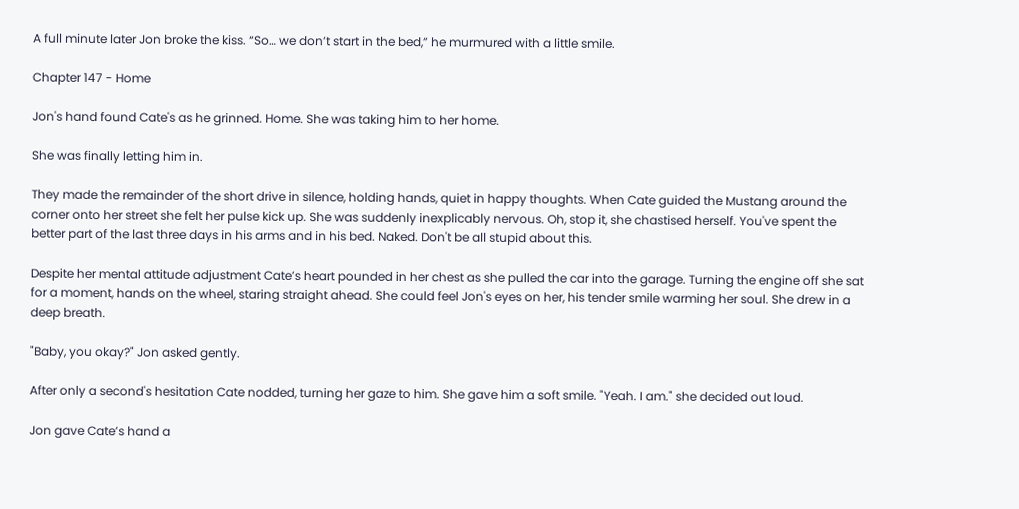A full minute later Jon broke the kiss. “So… we don’t start in the bed,” he murmured with a little smile.

Chapter 147 - Home

Jon's hand found Cate's as he grinned. Home. She was taking him to her home.

She was finally letting him in.

They made the remainder of the short drive in silence, holding hands, quiet in happy thoughts. When Cate guided the Mustang around the corner onto her street she felt her pulse kick up. She was suddenly inexplicably nervous. Oh, stop it, she chastised herself. You've spent the better part of the last three days in his arms and in his bed. Naked. Don't be all stupid about this.

Despite her mental attitude adjustment Cate’s heart pounded in her chest as she pulled the car into the garage. Turning the engine off she sat for a moment, hands on the wheel, staring straight ahead. She could feel Jon's eyes on her, his tender smile warming her soul. She drew in a deep breath.

"Baby, you okay?" Jon asked gently.

After only a second's hesitation Cate nodded, turning her gaze to him. She gave him a soft smile. "Yeah. I am." she decided out loud.

Jon gave Cate’s hand a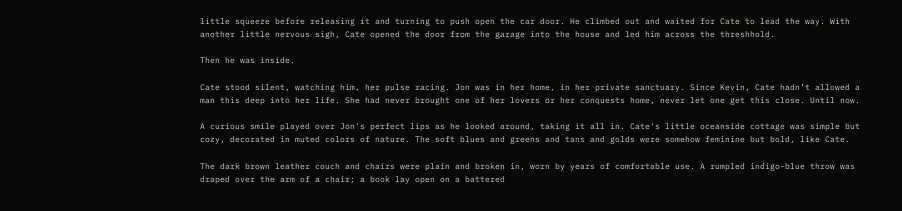little squeeze before releasing it and turning to push open the car door. He climbed out and waited for Cate to lead the way. With another little nervous sigh, Cate opened the door from the garage into the house and led him across the threshhold.

Then he was inside.

Cate stood silent, watching him, her pulse racing. Jon was in her home, in her private sanctuary. Since Kevin, Cate hadn’t allowed a man this deep into her life. She had never brought one of her lovers or her conquests home, never let one get this close. Until now.

A curious smile played over Jon's perfect lips as he looked around, taking it all in. Cate's little oceanside cottage was simple but cozy, decorated in muted colors of nature. The soft blues and greens and tans and golds were somehow feminine but bold, like Cate.

The dark brown leather couch and chairs were plain and broken in, worn by years of comfortable use. A rumpled indigo-blue throw was draped over the arm of a chair; a book lay open on a battered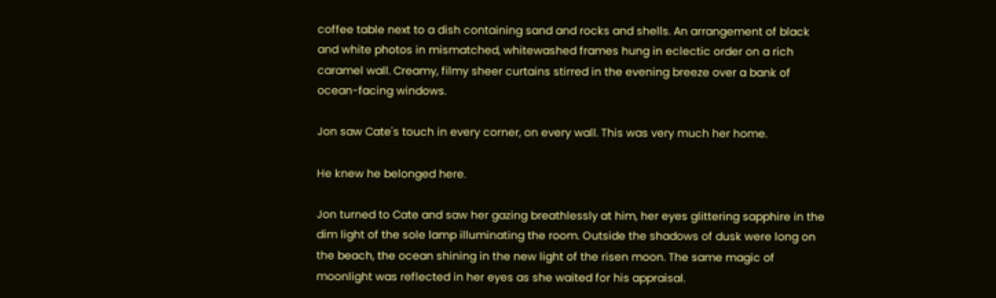coffee table next to a dish containing sand and rocks and shells. An arrangement of black and white photos in mismatched, whitewashed frames hung in eclectic order on a rich caramel wall. Creamy, filmy sheer curtains stirred in the evening breeze over a bank of ocean-facing windows.

Jon saw Cate's touch in every corner, on every wall. This was very much her home.

He knew he belonged here.

Jon turned to Cate and saw her gazing breathlessly at him, her eyes glittering sapphire in the dim light of the sole lamp illuminating the room. Outside the shadows of dusk were long on the beach, the ocean shining in the new light of the risen moon. The same magic of moonlight was reflected in her eyes as she waited for his appraisal.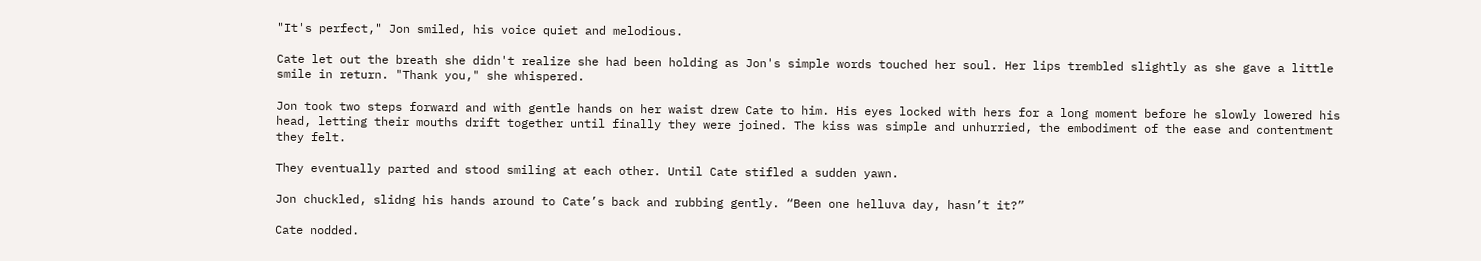"It's perfect," Jon smiled, his voice quiet and melodious.

Cate let out the breath she didn't realize she had been holding as Jon's simple words touched her soul. Her lips trembled slightly as she gave a little smile in return. "Thank you," she whispered.

Jon took two steps forward and with gentle hands on her waist drew Cate to him. His eyes locked with hers for a long moment before he slowly lowered his head, letting their mouths drift together until finally they were joined. The kiss was simple and unhurried, the embodiment of the ease and contentment they felt.

They eventually parted and stood smiling at each other. Until Cate stifled a sudden yawn.

Jon chuckled, slidng his hands around to Cate’s back and rubbing gently. “Been one helluva day, hasn’t it?”

Cate nodded.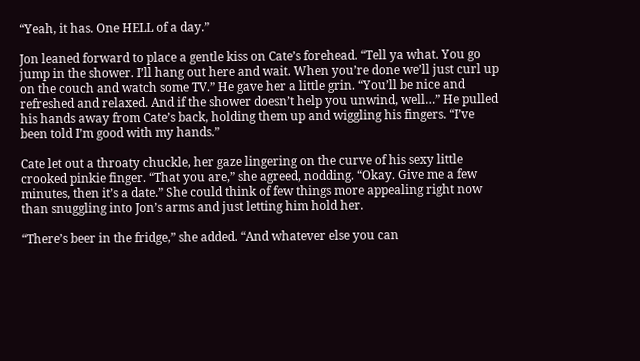“Yeah, it has. One HELL of a day.”

Jon leaned forward to place a gentle kiss on Cate’s forehead. “Tell ya what. You go jump in the shower. I’ll hang out here and wait. When you’re done we’ll just curl up on the couch and watch some TV.” He gave her a little grin. “You’ll be nice and refreshed and relaxed. And if the shower doesn’t help you unwind, well…” He pulled his hands away from Cate’s back, holding them up and wiggling his fingers. “I’ve been told I’m good with my hands.”

Cate let out a throaty chuckle, her gaze lingering on the curve of his sexy little crooked pinkie finger. “That you are,” she agreed, nodding. “Okay. Give me a few minutes, then it’s a date.” She could think of few things more appealing right now than snuggling into Jon’s arms and just letting him hold her.

“There’s beer in the fridge,” she added. “And whatever else you can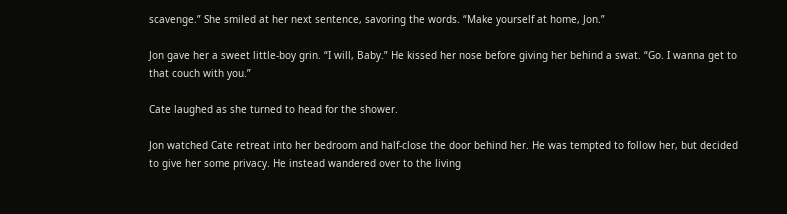scavenge.” She smiled at her next sentence, savoring the words. “Make yourself at home, Jon.”

Jon gave her a sweet little-boy grin. “I will, Baby.” He kissed her nose before giving her behind a swat. “Go. I wanna get to that couch with you.”

Cate laughed as she turned to head for the shower.

Jon watched Cate retreat into her bedroom and half-close the door behind her. He was tempted to follow her, but decided to give her some privacy. He instead wandered over to the living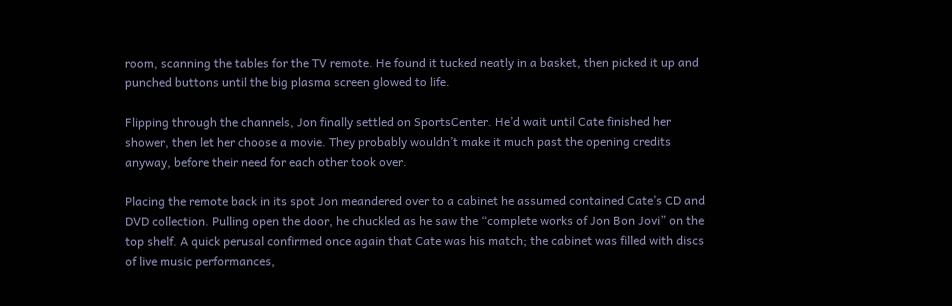room, scanning the tables for the TV remote. He found it tucked neatly in a basket, then picked it up and punched buttons until the big plasma screen glowed to life.

Flipping through the channels, Jon finally settled on SportsCenter. He’d wait until Cate finished her shower, then let her choose a movie. They probably wouldn’t make it much past the opening credits anyway, before their need for each other took over.

Placing the remote back in its spot Jon meandered over to a cabinet he assumed contained Cate’s CD and DVD collection. Pulling open the door, he chuckled as he saw the “complete works of Jon Bon Jovi” on the top shelf. A quick perusal confirmed once again that Cate was his match; the cabinet was filled with discs of live music performances,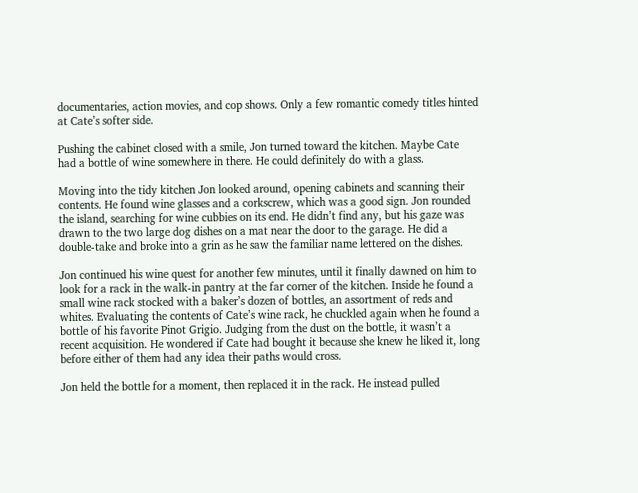documentaries, action movies, and cop shows. Only a few romantic comedy titles hinted at Cate’s softer side.

Pushing the cabinet closed with a smile, Jon turned toward the kitchen. Maybe Cate had a bottle of wine somewhere in there. He could definitely do with a glass.

Moving into the tidy kitchen Jon looked around, opening cabinets and scanning their contents. He found wine glasses and a corkscrew, which was a good sign. Jon rounded the island, searching for wine cubbies on its end. He didn’t find any, but his gaze was drawn to the two large dog dishes on a mat near the door to the garage. He did a double-take and broke into a grin as he saw the familiar name lettered on the dishes.

Jon continued his wine quest for another few minutes, until it finally dawned on him to look for a rack in the walk-in pantry at the far corner of the kitchen. Inside he found a small wine rack stocked with a baker’s dozen of bottles, an assortment of reds and whites. Evaluating the contents of Cate’s wine rack, he chuckled again when he found a bottle of his favorite Pinot Grigio. Judging from the dust on the bottle, it wasn’t a recent acquisition. He wondered if Cate had bought it because she knew he liked it, long before either of them had any idea their paths would cross.

Jon held the bottle for a moment, then replaced it in the rack. He instead pulled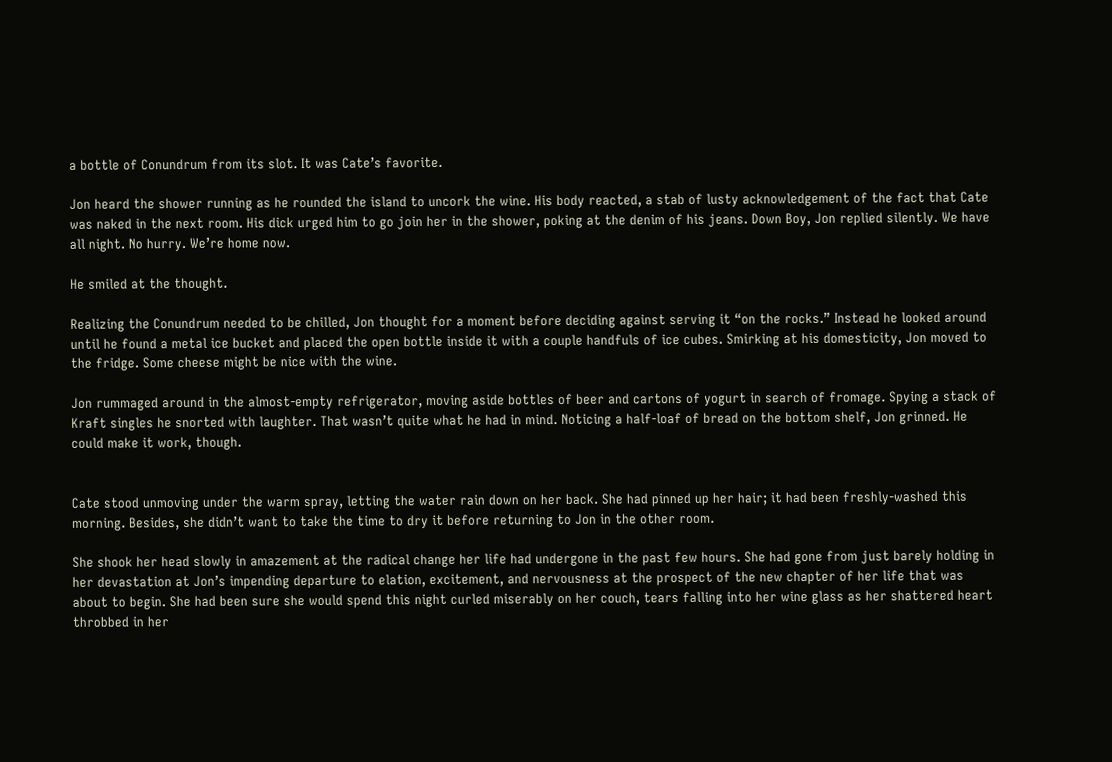a bottle of Conundrum from its slot. It was Cate’s favorite.

Jon heard the shower running as he rounded the island to uncork the wine. His body reacted, a stab of lusty acknowledgement of the fact that Cate was naked in the next room. His dick urged him to go join her in the shower, poking at the denim of his jeans. Down Boy, Jon replied silently. We have all night. No hurry. We’re home now.

He smiled at the thought.

Realizing the Conundrum needed to be chilled, Jon thought for a moment before deciding against serving it “on the rocks.” Instead he looked around until he found a metal ice bucket and placed the open bottle inside it with a couple handfuls of ice cubes. Smirking at his domesticity, Jon moved to the fridge. Some cheese might be nice with the wine.

Jon rummaged around in the almost-empty refrigerator, moving aside bottles of beer and cartons of yogurt in search of fromage. Spying a stack of Kraft singles he snorted with laughter. That wasn’t quite what he had in mind. Noticing a half-loaf of bread on the bottom shelf, Jon grinned. He could make it work, though.


Cate stood unmoving under the warm spray, letting the water rain down on her back. She had pinned up her hair; it had been freshly-washed this morning. Besides, she didn’t want to take the time to dry it before returning to Jon in the other room.

She shook her head slowly in amazement at the radical change her life had undergone in the past few hours. She had gone from just barely holding in her devastation at Jon’s impending departure to elation, excitement, and nervousness at the prospect of the new chapter of her life that was about to begin. She had been sure she would spend this night curled miserably on her couch, tears falling into her wine glass as her shattered heart throbbed in her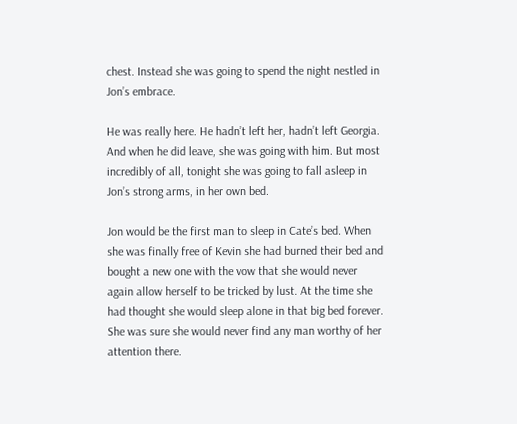chest. Instead she was going to spend the night nestled in Jon’s embrace.

He was really here. He hadn’t left her, hadn’t left Georgia. And when he did leave, she was going with him. But most incredibly of all, tonight she was going to fall asleep in Jon’s strong arms, in her own bed.

Jon would be the first man to sleep in Cate’s bed. When she was finally free of Kevin she had burned their bed and bought a new one with the vow that she would never again allow herself to be tricked by lust. At the time she had thought she would sleep alone in that big bed forever. She was sure she would never find any man worthy of her attention there.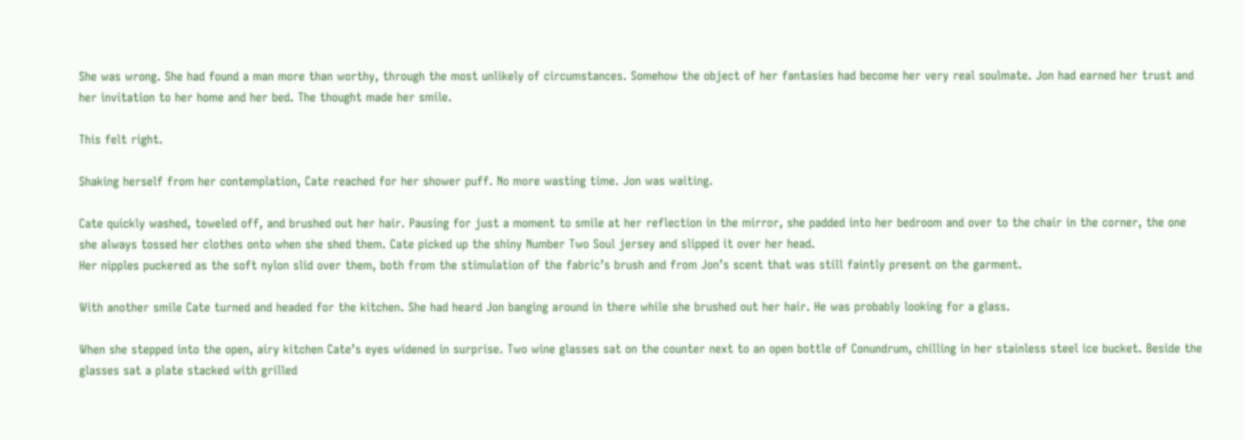She was wrong. She had found a man more than worthy, through the most unlikely of circumstances. Somehow the object of her fantasies had become her very real soulmate. Jon had earned her trust and her invitation to her home and her bed. The thought made her smile.

This felt right.

Shaking herself from her contemplation, Cate reached for her shower puff. No more wasting time. Jon was waiting.

Cate quickly washed, toweled off, and brushed out her hair. Pausing for just a moment to smile at her reflection in the mirror, she padded into her bedroom and over to the chair in the corner, the one she always tossed her clothes onto when she shed them. Cate picked up the shiny Number Two Soul jersey and slipped it over her head.
Her nipples puckered as the soft nylon slid over them, both from the stimulation of the fabric’s brush and from Jon’s scent that was still faintly present on the garment.

With another smile Cate turned and headed for the kitchen. She had heard Jon banging around in there while she brushed out her hair. He was probably looking for a glass.

When she stepped into the open, airy kitchen Cate’s eyes widened in surprise. Two wine glasses sat on the counter next to an open bottle of Conundrum, chilling in her stainless steel ice bucket. Beside the glasses sat a plate stacked with grilled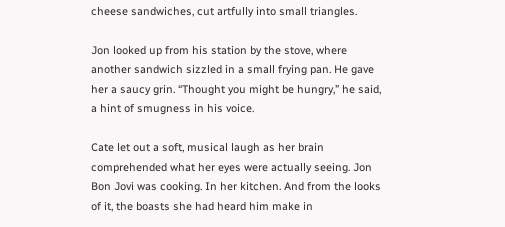cheese sandwiches, cut artfully into small triangles.

Jon looked up from his station by the stove, where another sandwich sizzled in a small frying pan. He gave her a saucy grin. “Thought you might be hungry,” he said, a hint of smugness in his voice.

Cate let out a soft, musical laugh as her brain comprehended what her eyes were actually seeing. Jon Bon Jovi was cooking. In her kitchen. And from the looks of it, the boasts she had heard him make in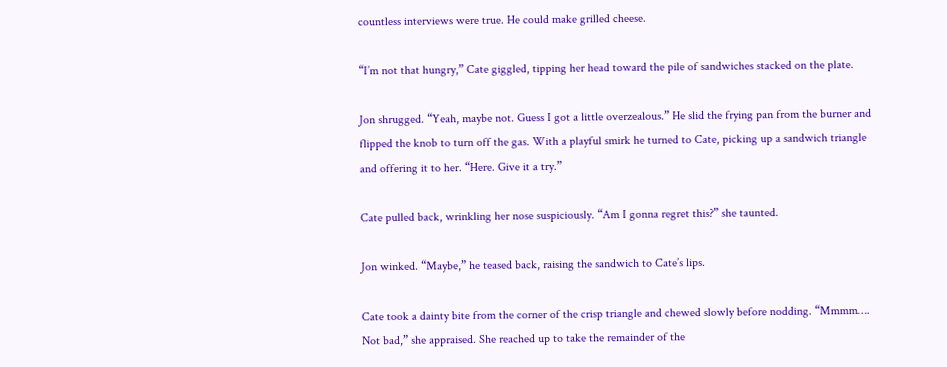countless interviews were true. He could make grilled cheese.

“I’m not that hungry,” Cate giggled, tipping her head toward the pile of sandwiches stacked on the plate.

Jon shrugged. “Yeah, maybe not. Guess I got a little overzealous.” He slid the frying pan from the burner and flipped the knob to turn off the gas. With a playful smirk he turned to Cate, picking up a sandwich triangle and offering it to her. “Here. Give it a try.”

Cate pulled back, wrinkling her nose suspiciously. “Am I gonna regret this?” she taunted.

Jon winked. “Maybe,” he teased back, raising the sandwich to Cate’s lips.

Cate took a dainty bite from the corner of the crisp triangle and chewed slowly before nodding. “Mmmm…. Not bad,” she appraised. She reached up to take the remainder of the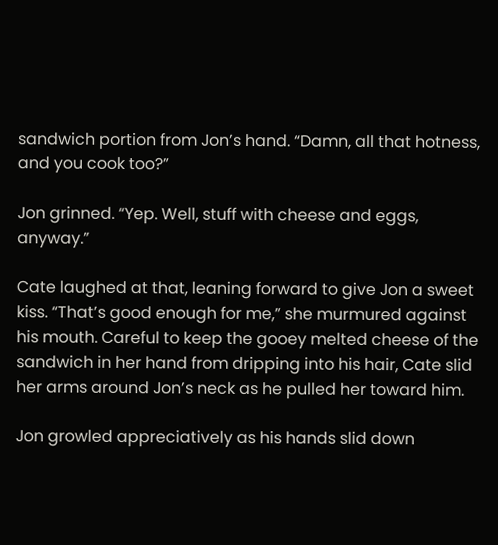sandwich portion from Jon’s hand. “Damn, all that hotness, and you cook too?”

Jon grinned. “Yep. Well, stuff with cheese and eggs, anyway.”

Cate laughed at that, leaning forward to give Jon a sweet kiss. “That’s good enough for me,” she murmured against his mouth. Careful to keep the gooey melted cheese of the sandwich in her hand from dripping into his hair, Cate slid her arms around Jon’s neck as he pulled her toward him.

Jon growled appreciatively as his hands slid down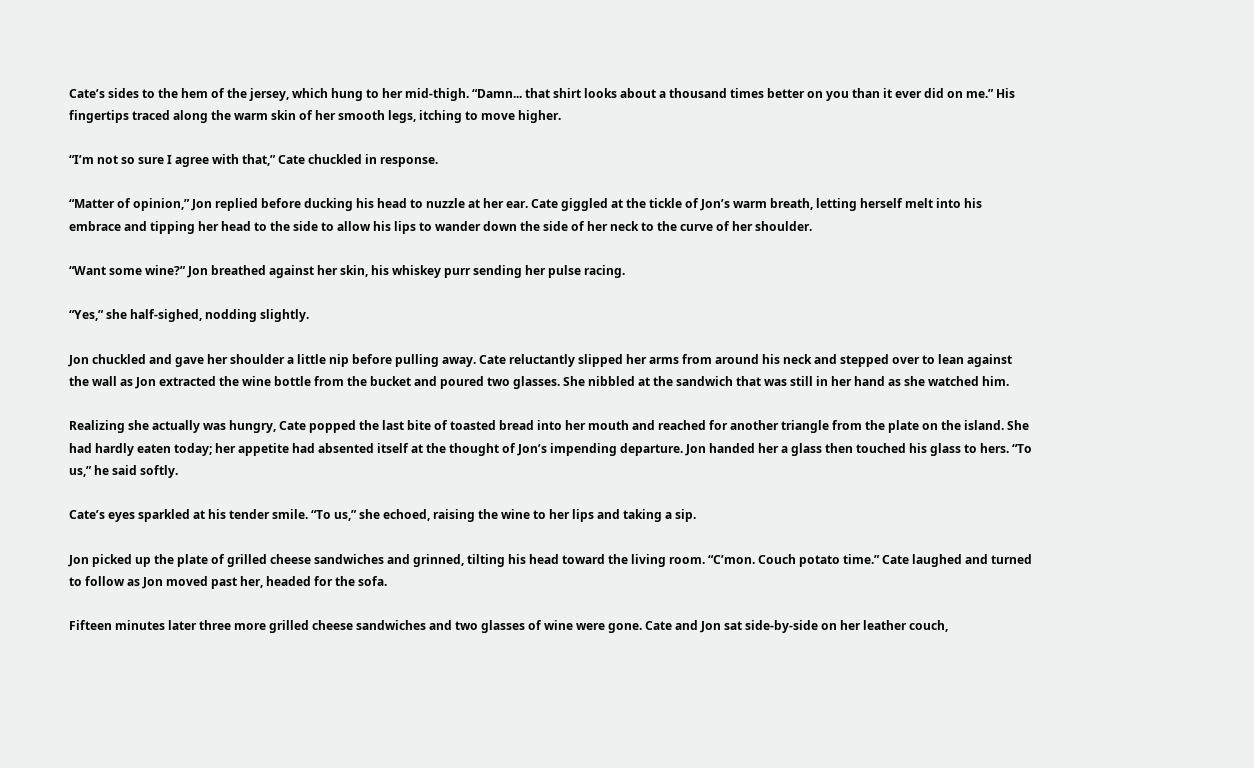Cate’s sides to the hem of the jersey, which hung to her mid-thigh. “Damn... that shirt looks about a thousand times better on you than it ever did on me.” His fingertips traced along the warm skin of her smooth legs, itching to move higher.

“I’m not so sure I agree with that,” Cate chuckled in response.

“Matter of opinion,” Jon replied before ducking his head to nuzzle at her ear. Cate giggled at the tickle of Jon’s warm breath, letting herself melt into his embrace and tipping her head to the side to allow his lips to wander down the side of her neck to the curve of her shoulder.

“Want some wine?” Jon breathed against her skin, his whiskey purr sending her pulse racing.

“Yes,” she half-sighed, nodding slightly.

Jon chuckled and gave her shoulder a little nip before pulling away. Cate reluctantly slipped her arms from around his neck and stepped over to lean against the wall as Jon extracted the wine bottle from the bucket and poured two glasses. She nibbled at the sandwich that was still in her hand as she watched him.

Realizing she actually was hungry, Cate popped the last bite of toasted bread into her mouth and reached for another triangle from the plate on the island. She had hardly eaten today; her appetite had absented itself at the thought of Jon’s impending departure. Jon handed her a glass then touched his glass to hers. “To us,” he said softly.

Cate’s eyes sparkled at his tender smile. “To us,” she echoed, raising the wine to her lips and taking a sip.

Jon picked up the plate of grilled cheese sandwiches and grinned, tilting his head toward the living room. “C’mon. Couch potato time.” Cate laughed and turned to follow as Jon moved past her, headed for the sofa.

Fifteen minutes later three more grilled cheese sandwiches and two glasses of wine were gone. Cate and Jon sat side-by-side on her leather couch,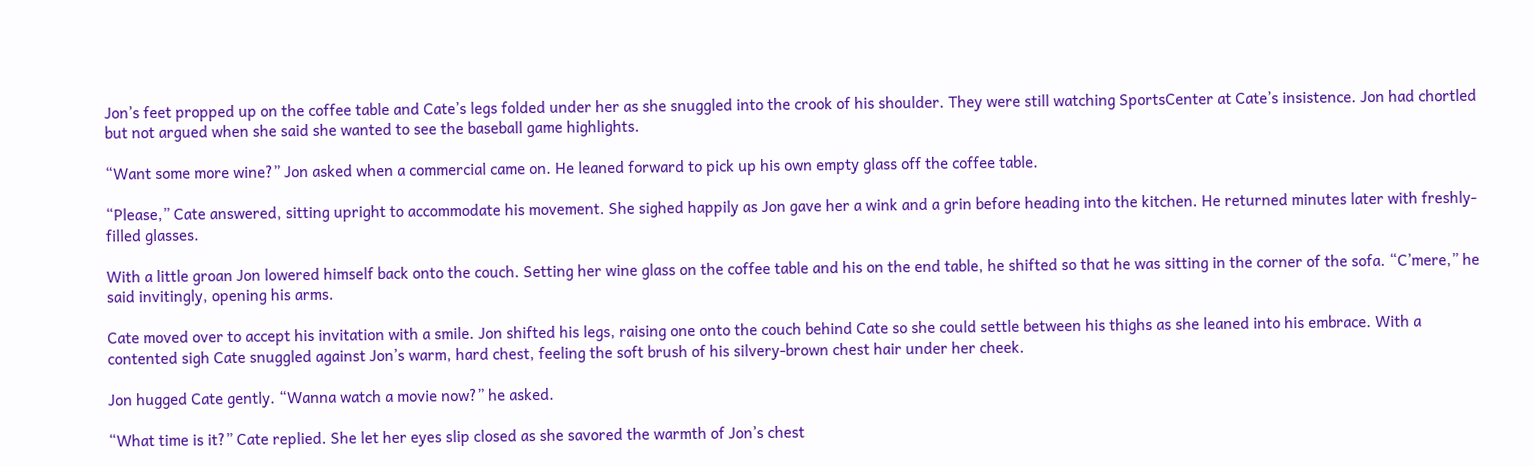Jon’s feet propped up on the coffee table and Cate’s legs folded under her as she snuggled into the crook of his shoulder. They were still watching SportsCenter at Cate’s insistence. Jon had chortled but not argued when she said she wanted to see the baseball game highlights.

“Want some more wine?” Jon asked when a commercial came on. He leaned forward to pick up his own empty glass off the coffee table.

“Please,” Cate answered, sitting upright to accommodate his movement. She sighed happily as Jon gave her a wink and a grin before heading into the kitchen. He returned minutes later with freshly-filled glasses.

With a little groan Jon lowered himself back onto the couch. Setting her wine glass on the coffee table and his on the end table, he shifted so that he was sitting in the corner of the sofa. “C’mere,” he said invitingly, opening his arms.

Cate moved over to accept his invitation with a smile. Jon shifted his legs, raising one onto the couch behind Cate so she could settle between his thighs as she leaned into his embrace. With a contented sigh Cate snuggled against Jon’s warm, hard chest, feeling the soft brush of his silvery-brown chest hair under her cheek.

Jon hugged Cate gently. “Wanna watch a movie now?” he asked.

“What time is it?” Cate replied. She let her eyes slip closed as she savored the warmth of Jon’s chest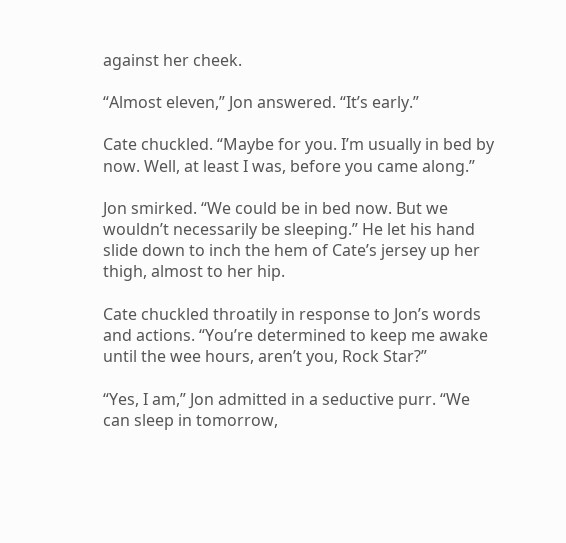against her cheek.

“Almost eleven,” Jon answered. “It’s early.”

Cate chuckled. “Maybe for you. I’m usually in bed by now. Well, at least I was, before you came along.”

Jon smirked. “We could be in bed now. But we wouldn’t necessarily be sleeping.” He let his hand slide down to inch the hem of Cate’s jersey up her thigh, almost to her hip.

Cate chuckled throatily in response to Jon’s words and actions. “You’re determined to keep me awake until the wee hours, aren’t you, Rock Star?”

“Yes, I am,” Jon admitted in a seductive purr. “We can sleep in tomorrow,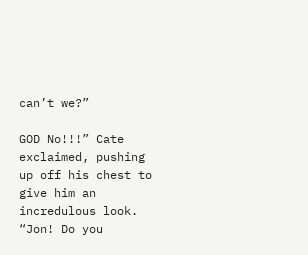can’t we?”

GOD No!!!” Cate exclaimed, pushing up off his chest to give him an incredulous look. “Jon! Do you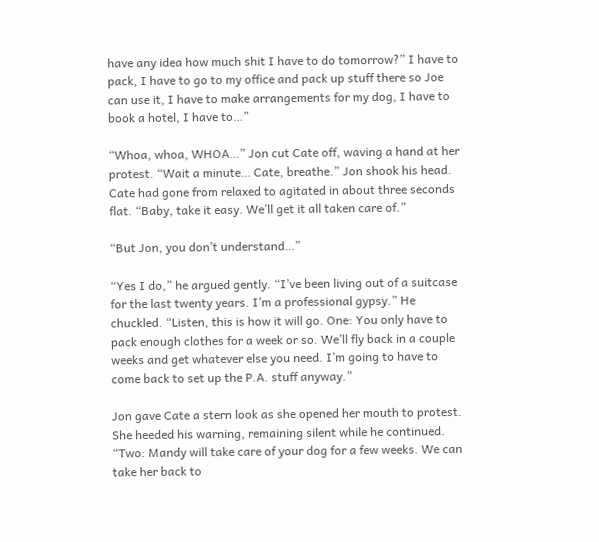have any idea how much shit I have to do tomorrow?” I have to pack, I have to go to my office and pack up stuff there so Joe can use it, I have to make arrangements for my dog, I have to book a hotel, I have to…”

“Whoa, whoa, WHOA…” Jon cut Cate off, waving a hand at her protest. “Wait a minute… Cate, breathe.” Jon shook his head. Cate had gone from relaxed to agitated in about three seconds flat. “Baby, take it easy. We’ll get it all taken care of.”

“But Jon, you don’t understand…”

“Yes I do,” he argued gently. “I’ve been living out of a suitcase for the last twenty years. I’m a professional gypsy.” He chuckled. “Listen, this is how it will go. One: You only have to pack enough clothes for a week or so. We’ll fly back in a couple weeks and get whatever else you need. I’m going to have to come back to set up the P.A. stuff anyway.”

Jon gave Cate a stern look as she opened her mouth to protest. She heeded his warning, remaining silent while he continued. “Two: Mandy will take care of your dog for a few weeks. We can take her back to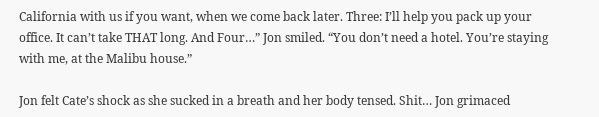California with us if you want, when we come back later. Three: I’ll help you pack up your office. It can’t take THAT long. And Four…” Jon smiled. “You don’t need a hotel. You’re staying with me, at the Malibu house.”

Jon felt Cate’s shock as she sucked in a breath and her body tensed. Shit… Jon grimaced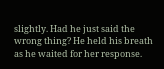slightly. Had he just said the wrong thing? He held his breath as he waited for her response.